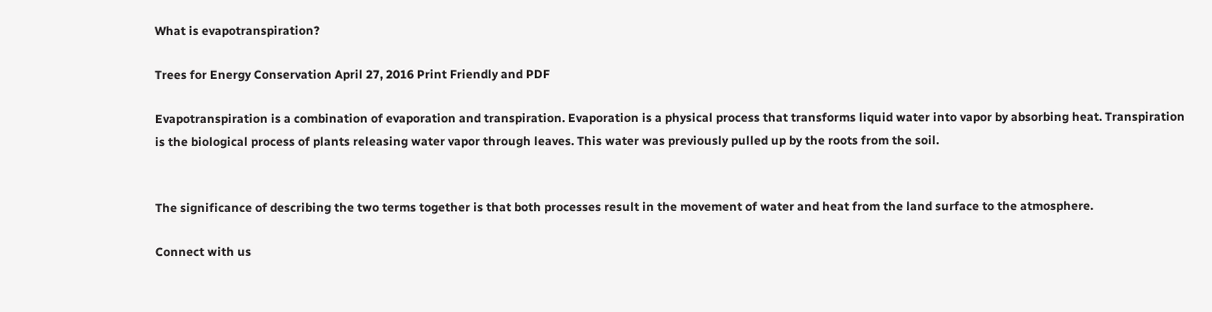What is evapotranspiration?

Trees for Energy Conservation April 27, 2016 Print Friendly and PDF

Evapotranspiration is a combination of evaporation and transpiration. Evaporation is a physical process that transforms liquid water into vapor by absorbing heat. Transpiration is the biological process of plants releasing water vapor through leaves. This water was previously pulled up by the roots from the soil.


The significance of describing the two terms together is that both processes result in the movement of water and heat from the land surface to the atmosphere.

Connect with us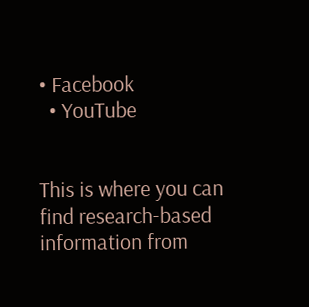• Facebook
  • YouTube


This is where you can find research-based information from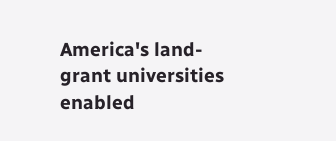America's land-grant universities enabled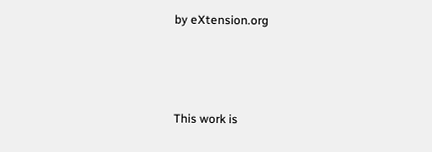by eXtension.org



This work is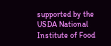supported by the USDA National Institute of Food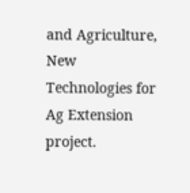and Agriculture, New Technologies for Ag Extension project.